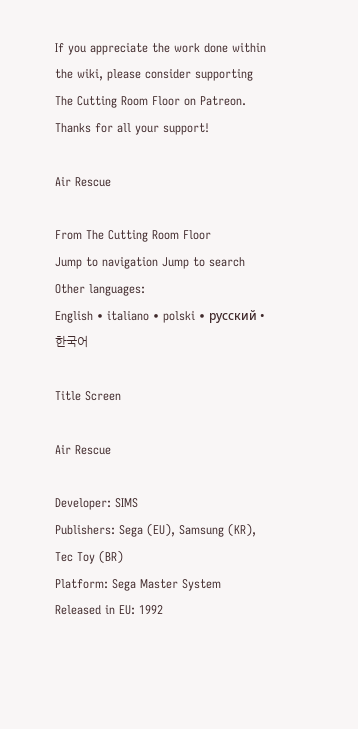If you appreciate the work done within the wiki, please consider supporting The Cutting Room Floor on Patreon. Thanks for all your support!

Air Rescue

From The Cutting Room Floor
Jump to navigation Jump to search
Other languages:
English • italiano • polski • русский • 한국어

Title Screen

Air Rescue

Developer: SIMS
Publishers: Sega (EU), Samsung (KR), Tec Toy (BR)
Platform: Sega Master System
Released in EU: 1992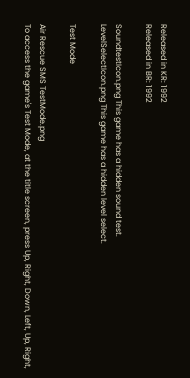Released in KR: 1992
Released in BR: 1992

SoundtestIcon.png This game has a hidden sound test.
LevelSelectIcon.png This game has a hidden level select.

Test Mode

Air Rescue SMS TestMode.png
To access the game's Test Mode, at the title screen, press Up, Right, Down, Left, Up, Right,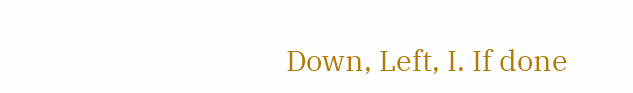Down, Left, I. If done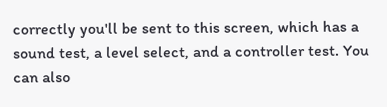correctly you'll be sent to this screen, which has a sound test, a level select, and a controller test. You can also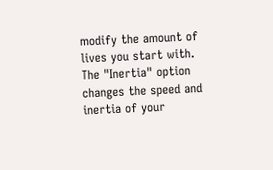modify the amount of lives you start with. The "Inertia" option changes the speed and inertia of your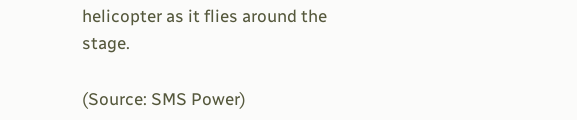helicopter as it flies around the stage.

(Source: SMS Power)